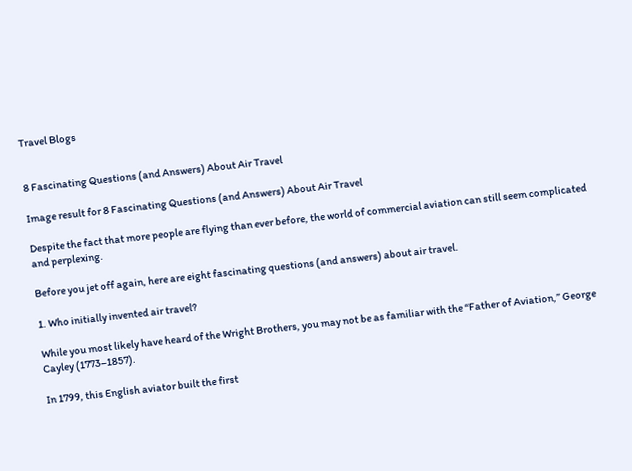Travel Blogs


8 Fascinating Questions (and Answers) About Air Travel

Image result for 8 Fascinating Questions (and Answers) About Air Travel

Despite the fact that more people are flying than ever before, the world of commercial aviation can still seem complicated and perplexing.

Before you jet off again, here are eight fascinating questions (and answers) about air travel.

1. Who initially invented air travel?

While you most likely have heard of the Wright Brothers, you may not be as familiar with the “Father of Aviation,” George Cayley (1773–1857).

In 1799, this English aviator built the first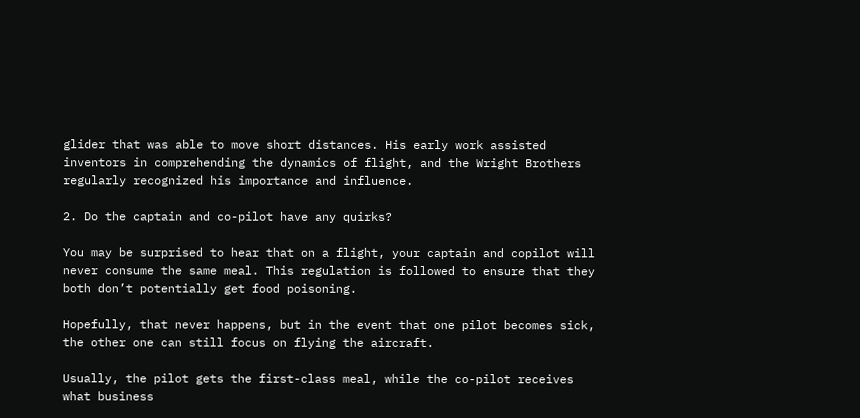glider that was able to move short distances. His early work assisted inventors in comprehending the dynamics of flight, and the Wright Brothers regularly recognized his importance and influence.

2. Do the captain and co-pilot have any quirks?

You may be surprised to hear that on a flight, your captain and copilot will never consume the same meal. This regulation is followed to ensure that they both don’t potentially get food poisoning.

Hopefully, that never happens, but in the event that one pilot becomes sick, the other one can still focus on flying the aircraft.

Usually, the pilot gets the first-class meal, while the co-pilot receives what business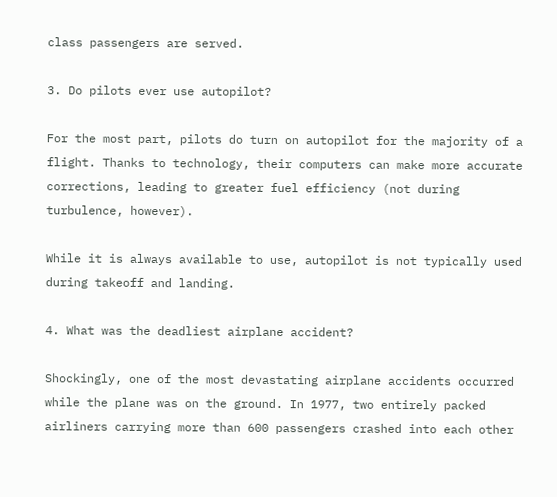class passengers are served.

3. Do pilots ever use autopilot?

For the most part, pilots do turn on autopilot for the majority of a flight. Thanks to technology, their computers can make more accurate corrections, leading to greater fuel efficiency (not during turbulence, however).

While it is always available to use, autopilot is not typically used during takeoff and landing.

4. What was the deadliest airplane accident?

Shockingly, one of the most devastating airplane accidents occurred while the plane was on the ground. In 1977, two entirely packed airliners carrying more than 600 passengers crashed into each other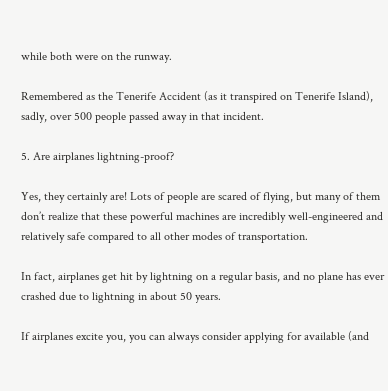while both were on the runway.

Remembered as the Tenerife Accident (as it transpired on Tenerife Island), sadly, over 500 people passed away in that incident.

5. Are airplanes lightning-proof?

Yes, they certainly are! Lots of people are scared of flying, but many of them don’t realize that these powerful machines are incredibly well-engineered and relatively safe compared to all other modes of transportation.

In fact, airplanes get hit by lightning on a regular basis, and no plane has ever crashed due to lightning in about 50 years.

If airplanes excite you, you can always consider applying for available (and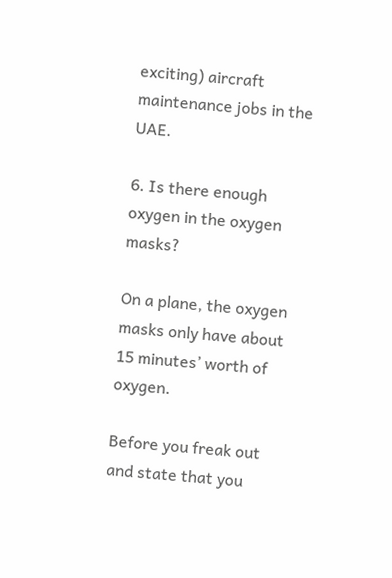exciting) aircraft maintenance jobs in the UAE.

6. Is there enough oxygen in the oxygen masks?

On a plane, the oxygen masks only have about 15 minutes’ worth of oxygen.

Before you freak out and state that you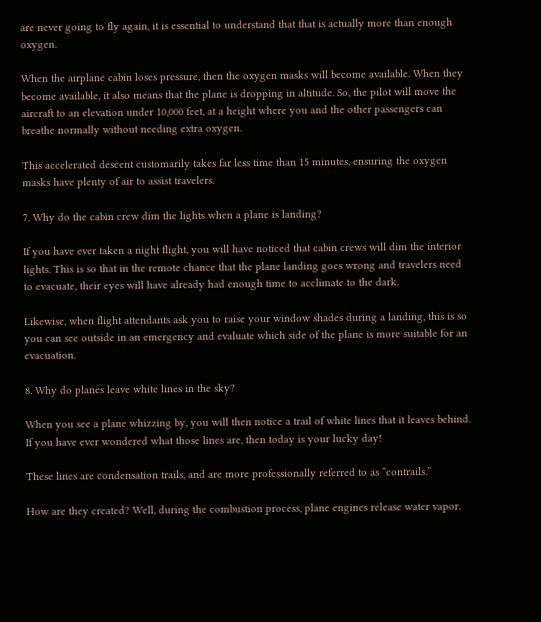are never going to fly again, it is essential to understand that that is actually more than enough oxygen.

When the airplane cabin loses pressure, then the oxygen masks will become available. When they become available, it also means that the plane is dropping in altitude. So, the pilot will move the aircraft to an elevation under 10,000 feet, at a height where you and the other passengers can breathe normally without needing extra oxygen.

This accelerated descent customarily takes far less time than 15 minutes, ensuring the oxygen masks have plenty of air to assist travelers.

7. Why do the cabin crew dim the lights when a plane is landing?

If you have ever taken a night flight, you will have noticed that cabin crews will dim the interior lights. This is so that in the remote chance that the plane landing goes wrong and travelers need to evacuate, their eyes will have already had enough time to acclimate to the dark.

Likewise, when flight attendants ask you to raise your window shades during a landing, this is so you can see outside in an emergency and evaluate which side of the plane is more suitable for an evacuation.

8. Why do planes leave white lines in the sky?

When you see a plane whizzing by, you will then notice a trail of white lines that it leaves behind. If you have ever wondered what those lines are, then today is your lucky day!

These lines are condensation trails, and are more professionally referred to as “contrails.”

How are they created? Well, during the combustion process, plane engines release water vapor.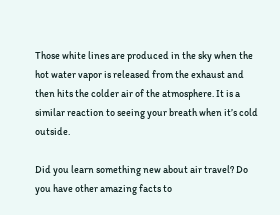Those white lines are produced in the sky when the hot water vapor is released from the exhaust and then hits the colder air of the atmosphere. It is a similar reaction to seeing your breath when it’s cold outside.

Did you learn something new about air travel? Do you have other amazing facts to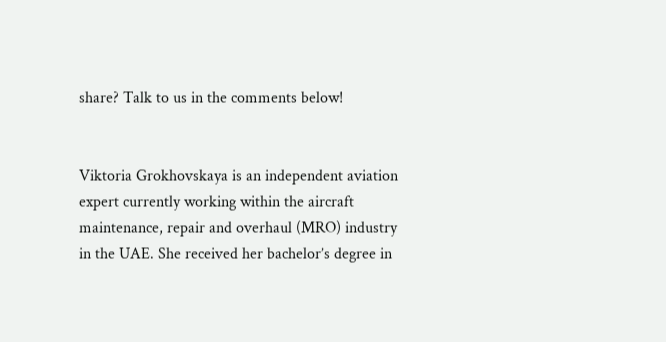share? Talk to us in the comments below!


Viktoria Grokhovskaya is an independent aviation expert currently working within the aircraft maintenance, repair and overhaul (MRO) industry in the UAE. She received her bachelor’s degree in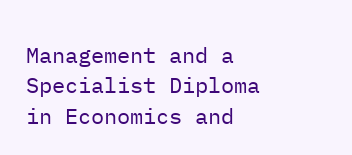Management and a Specialist Diploma in Economics and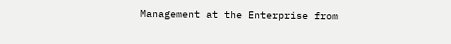Management at the Enterprise from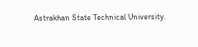Astrakhan State Technical University.